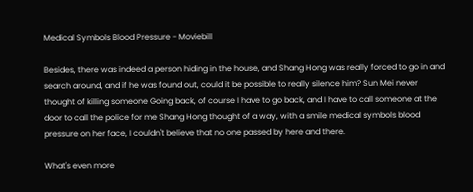Medical Symbols Blood Pressure - Moviebill

Besides, there was indeed a person hiding in the house, and Shang Hong was really forced to go in and search around, and if he was found out, could it be possible to really silence him? Sun Mei never thought of killing someone Going back, of course I have to go back, and I have to call someone at the door to call the police for me Shang Hong thought of a way, with a smile medical symbols blood pressure on her face, I couldn't believe that no one passed by here and there.

What's even more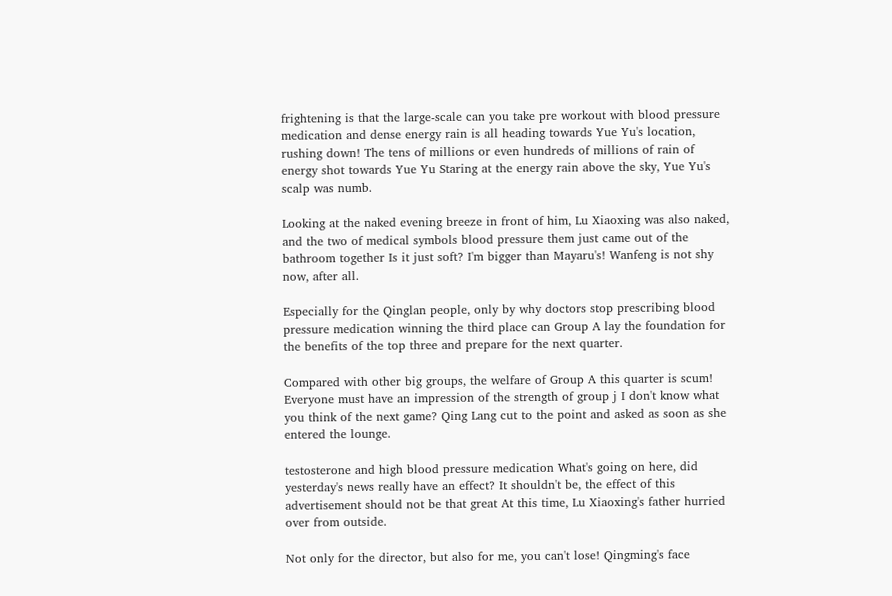frightening is that the large-scale can you take pre workout with blood pressure medication and dense energy rain is all heading towards Yue Yu's location, rushing down! The tens of millions or even hundreds of millions of rain of energy shot towards Yue Yu Staring at the energy rain above the sky, Yue Yu's scalp was numb.

Looking at the naked evening breeze in front of him, Lu Xiaoxing was also naked, and the two of medical symbols blood pressure them just came out of the bathroom together Is it just soft? I'm bigger than Mayaru's! Wanfeng is not shy now, after all.

Especially for the Qinglan people, only by why doctors stop prescribing blood pressure medication winning the third place can Group A lay the foundation for the benefits of the top three and prepare for the next quarter.

Compared with other big groups, the welfare of Group A this quarter is scum! Everyone must have an impression of the strength of group j I don't know what you think of the next game? Qing Lang cut to the point and asked as soon as she entered the lounge.

testosterone and high blood pressure medication What's going on here, did yesterday's news really have an effect? It shouldn't be, the effect of this advertisement should not be that great At this time, Lu Xiaoxing's father hurried over from outside.

Not only for the director, but also for me, you can't lose! Qingming's face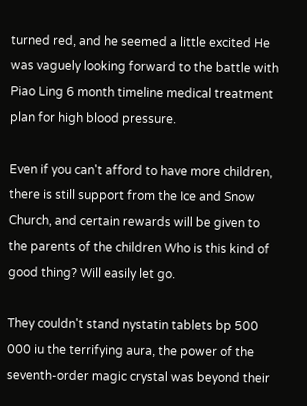turned red, and he seemed a little excited He was vaguely looking forward to the battle with Piao Ling 6 month timeline medical treatment plan for high blood pressure.

Even if you can't afford to have more children, there is still support from the Ice and Snow Church, and certain rewards will be given to the parents of the children Who is this kind of good thing? Will easily let go.

They couldn't stand nystatin tablets bp 500 000 iu the terrifying aura, the power of the seventh-order magic crystal was beyond their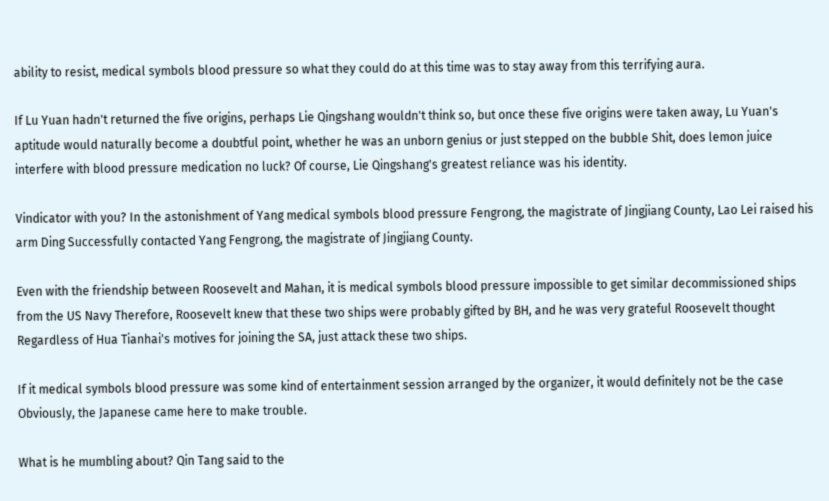ability to resist, medical symbols blood pressure so what they could do at this time was to stay away from this terrifying aura.

If Lu Yuan hadn't returned the five origins, perhaps Lie Qingshang wouldn't think so, but once these five origins were taken away, Lu Yuan's aptitude would naturally become a doubtful point, whether he was an unborn genius or just stepped on the bubble Shit, does lemon juice interfere with blood pressure medication no luck? Of course, Lie Qingshang's greatest reliance was his identity.

Vindicator with you? In the astonishment of Yang medical symbols blood pressure Fengrong, the magistrate of Jingjiang County, Lao Lei raised his arm Ding Successfully contacted Yang Fengrong, the magistrate of Jingjiang County.

Even with the friendship between Roosevelt and Mahan, it is medical symbols blood pressure impossible to get similar decommissioned ships from the US Navy Therefore, Roosevelt knew that these two ships were probably gifted by BH, and he was very grateful Roosevelt thought Regardless of Hua Tianhai's motives for joining the SA, just attack these two ships.

If it medical symbols blood pressure was some kind of entertainment session arranged by the organizer, it would definitely not be the case Obviously, the Japanese came here to make trouble.

What is he mumbling about? Qin Tang said to the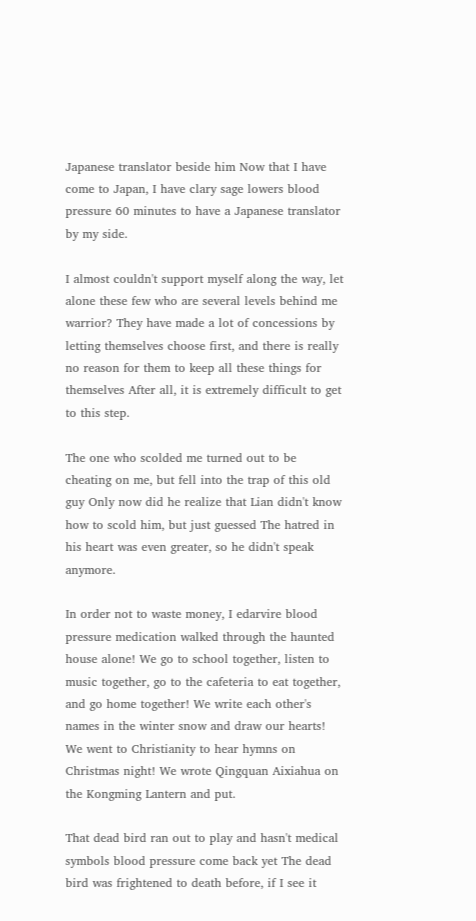Japanese translator beside him Now that I have come to Japan, I have clary sage lowers blood pressure 60 minutes to have a Japanese translator by my side.

I almost couldn't support myself along the way, let alone these few who are several levels behind me warrior? They have made a lot of concessions by letting themselves choose first, and there is really no reason for them to keep all these things for themselves After all, it is extremely difficult to get to this step.

The one who scolded me turned out to be cheating on me, but fell into the trap of this old guy Only now did he realize that Lian didn't know how to scold him, but just guessed The hatred in his heart was even greater, so he didn't speak anymore.

In order not to waste money, I edarvire blood pressure medication walked through the haunted house alone! We go to school together, listen to music together, go to the cafeteria to eat together, and go home together! We write each other's names in the winter snow and draw our hearts! We went to Christianity to hear hymns on Christmas night! We wrote Qingquan Aixiahua on the Kongming Lantern and put.

That dead bird ran out to play and hasn't medical symbols blood pressure come back yet The dead bird was frightened to death before, if I see it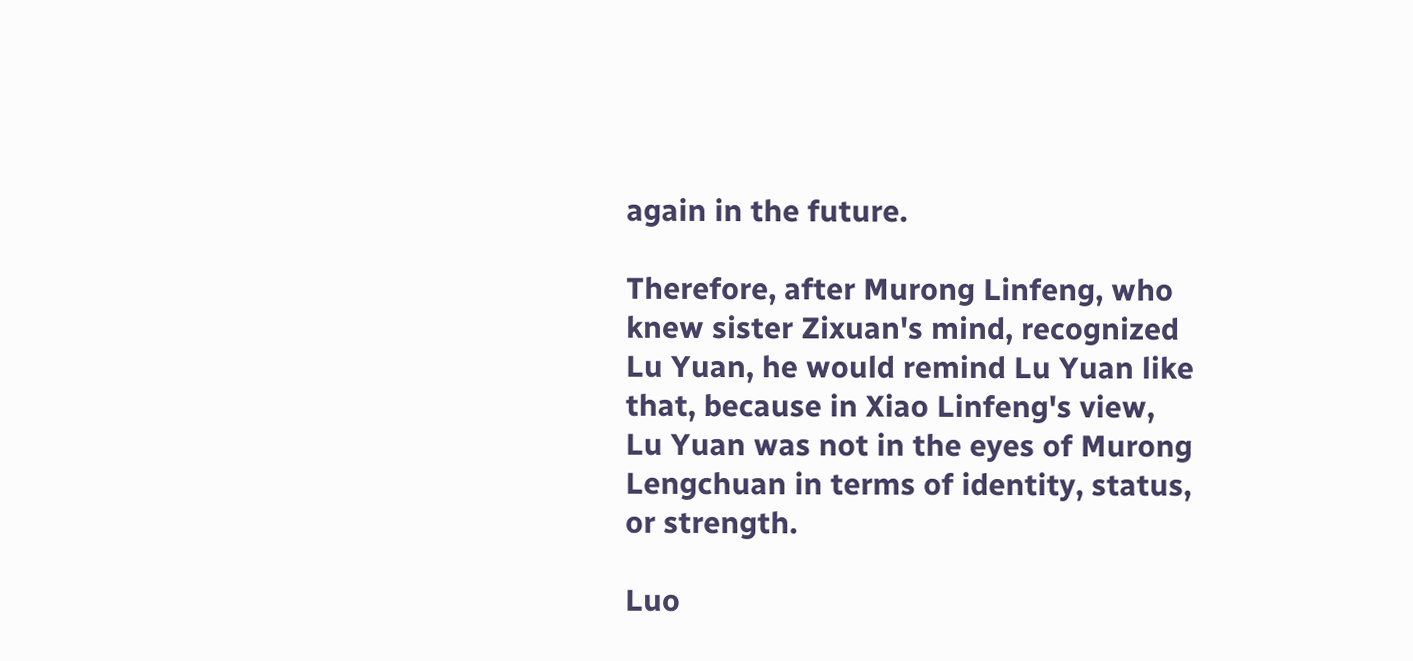again in the future.

Therefore, after Murong Linfeng, who knew sister Zixuan's mind, recognized Lu Yuan, he would remind Lu Yuan like that, because in Xiao Linfeng's view, Lu Yuan was not in the eyes of Murong Lengchuan in terms of identity, status, or strength.

Luo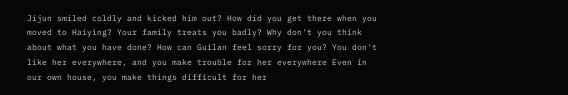Jijun smiled coldly and kicked him out? How did you get there when you moved to Haiying? Your family treats you badly? Why don't you think about what you have done? How can Guilan feel sorry for you? You don't like her everywhere, and you make trouble for her everywhere Even in our own house, you make things difficult for her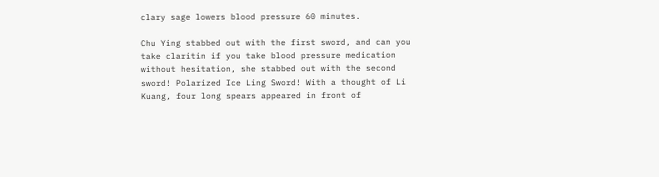clary sage lowers blood pressure 60 minutes.

Chu Ying stabbed out with the first sword, and can you take claritin if you take blood pressure medication without hesitation, she stabbed out with the second sword! Polarized Ice Ling Sword! With a thought of Li Kuang, four long spears appeared in front of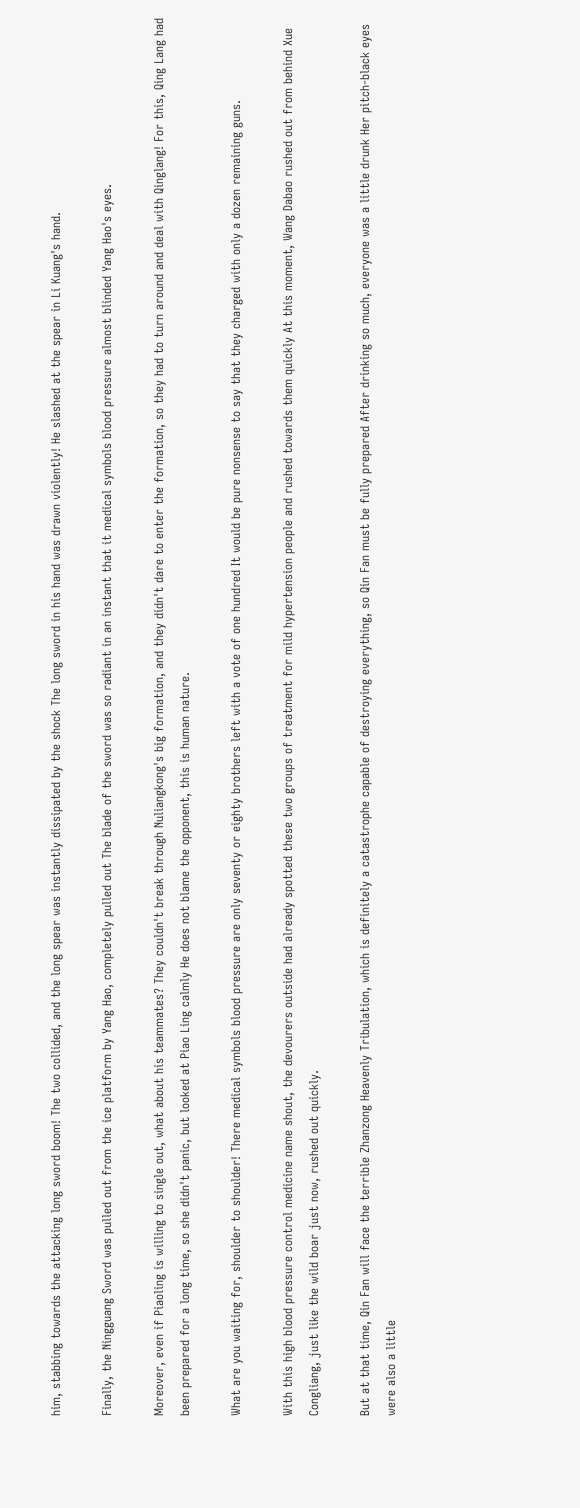him, stabbing towards the attacking long sword boom! The two collided, and the long spear was instantly dissipated by the shock The long sword in his hand was drawn violently! He slashed at the spear in Li Kuang's hand.

Finally, the Ningguang Sword was pulled out from the ice platform by Yang Hao, completely pulled out The blade of the sword was so radiant in an instant that it medical symbols blood pressure almost blinded Yang Hao's eyes.

Moreover, even if Piaoling is willing to single out, what about his teammates? They couldn't break through Nuliangkong's big formation, and they didn't dare to enter the formation, so they had to turn around and deal with Qinglang! For this, Qing Lang had been prepared for a long time, so she didn't panic, but looked at Piao Ling calmly He does not blame the opponent, this is human nature.

What are you waiting for, shoulder to shoulder! There medical symbols blood pressure are only seventy or eighty brothers left with a vote of one hundred It would be pure nonsense to say that they charged with only a dozen remaining guns.

With this high blood pressure control medicine name shout, the devourers outside had already spotted these two groups of treatment for mild hypertension people and rushed towards them quickly At this moment, Wang Dabao rushed out from behind Xue Congliang, just like the wild boar just now, rushed out quickly.

But at that time, Qin Fan will face the terrible Zhanzong Heavenly Tribulation, which is definitely a catastrophe capable of destroying everything, so Qin Fan must be fully prepared After drinking so much, everyone was a little drunk Her pitch-black eyes were also a little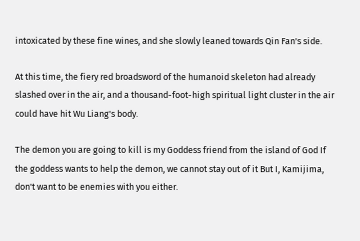intoxicated by these fine wines, and she slowly leaned towards Qin Fan's side.

At this time, the fiery red broadsword of the humanoid skeleton had already slashed over in the air, and a thousand-foot-high spiritual light cluster in the air could have hit Wu Liang's body.

The demon you are going to kill is my Goddess friend from the island of God If the goddess wants to help the demon, we cannot stay out of it But I, Kamijima, don't want to be enemies with you either.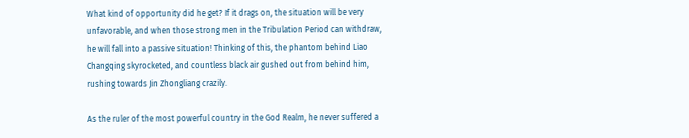What kind of opportunity did he get? If it drags on, the situation will be very unfavorable, and when those strong men in the Tribulation Period can withdraw, he will fall into a passive situation! Thinking of this, the phantom behind Liao Changqing skyrocketed, and countless black air gushed out from behind him, rushing towards Jin Zhongliang crazily.

As the ruler of the most powerful country in the God Realm, he never suffered a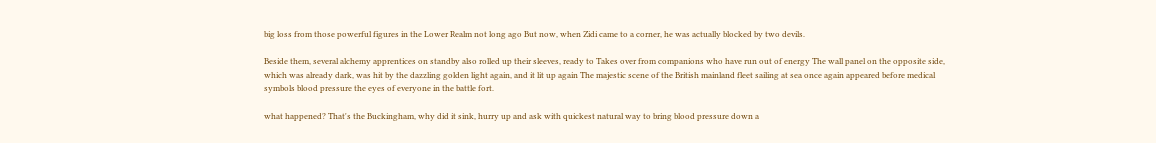big loss from those powerful figures in the Lower Realm not long ago But now, when Zidi came to a corner, he was actually blocked by two devils.

Beside them, several alchemy apprentices on standby also rolled up their sleeves, ready to Takes over from companions who have run out of energy The wall panel on the opposite side, which was already dark, was hit by the dazzling golden light again, and it lit up again The majestic scene of the British mainland fleet sailing at sea once again appeared before medical symbols blood pressure the eyes of everyone in the battle fort.

what happened? That's the Buckingham, why did it sink, hurry up and ask with quickest natural way to bring blood pressure down a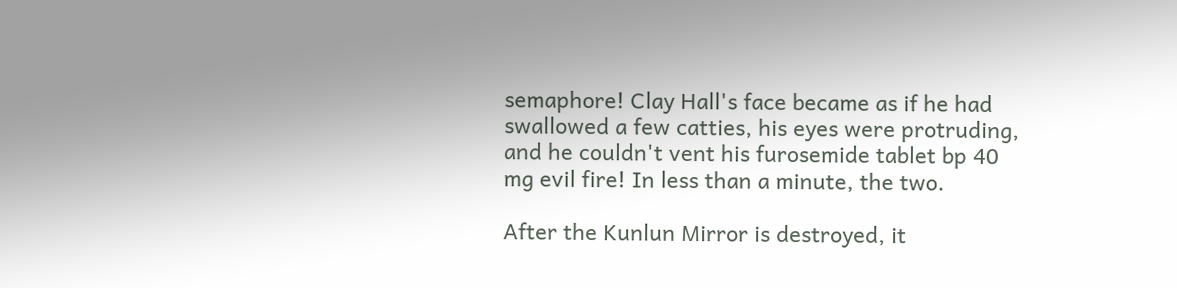semaphore! Clay Hall's face became as if he had swallowed a few catties, his eyes were protruding, and he couldn't vent his furosemide tablet bp 40 mg evil fire! In less than a minute, the two.

After the Kunlun Mirror is destroyed, it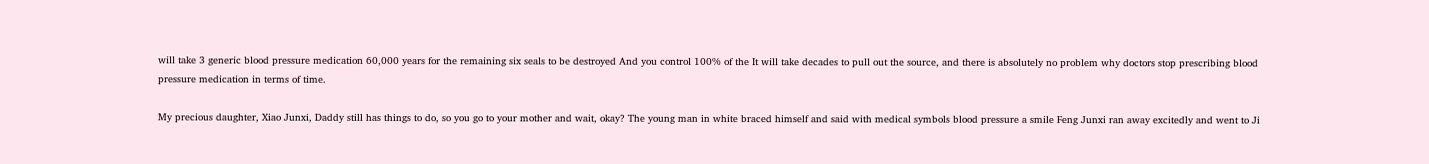will take 3 generic blood pressure medication 60,000 years for the remaining six seals to be destroyed And you control 100% of the It will take decades to pull out the source, and there is absolutely no problem why doctors stop prescribing blood pressure medication in terms of time.

My precious daughter, Xiao Junxi, Daddy still has things to do, so you go to your mother and wait, okay? The young man in white braced himself and said with medical symbols blood pressure a smile Feng Junxi ran away excitedly and went to Ji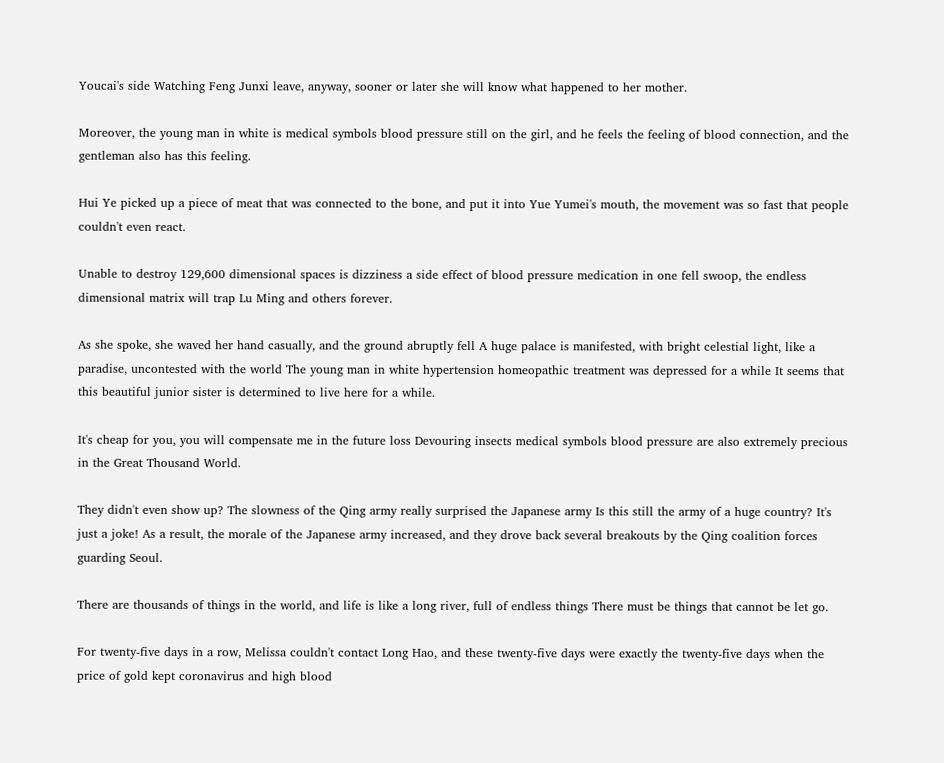Youcai's side Watching Feng Junxi leave, anyway, sooner or later she will know what happened to her mother.

Moreover, the young man in white is medical symbols blood pressure still on the girl, and he feels the feeling of blood connection, and the gentleman also has this feeling.

Hui Ye picked up a piece of meat that was connected to the bone, and put it into Yue Yumei's mouth, the movement was so fast that people couldn't even react.

Unable to destroy 129,600 dimensional spaces is dizziness a side effect of blood pressure medication in one fell swoop, the endless dimensional matrix will trap Lu Ming and others forever.

As she spoke, she waved her hand casually, and the ground abruptly fell A huge palace is manifested, with bright celestial light, like a paradise, uncontested with the world The young man in white hypertension homeopathic treatment was depressed for a while It seems that this beautiful junior sister is determined to live here for a while.

It's cheap for you, you will compensate me in the future loss Devouring insects medical symbols blood pressure are also extremely precious in the Great Thousand World.

They didn't even show up? The slowness of the Qing army really surprised the Japanese army Is this still the army of a huge country? It's just a joke! As a result, the morale of the Japanese army increased, and they drove back several breakouts by the Qing coalition forces guarding Seoul.

There are thousands of things in the world, and life is like a long river, full of endless things There must be things that cannot be let go.

For twenty-five days in a row, Melissa couldn't contact Long Hao, and these twenty-five days were exactly the twenty-five days when the price of gold kept coronavirus and high blood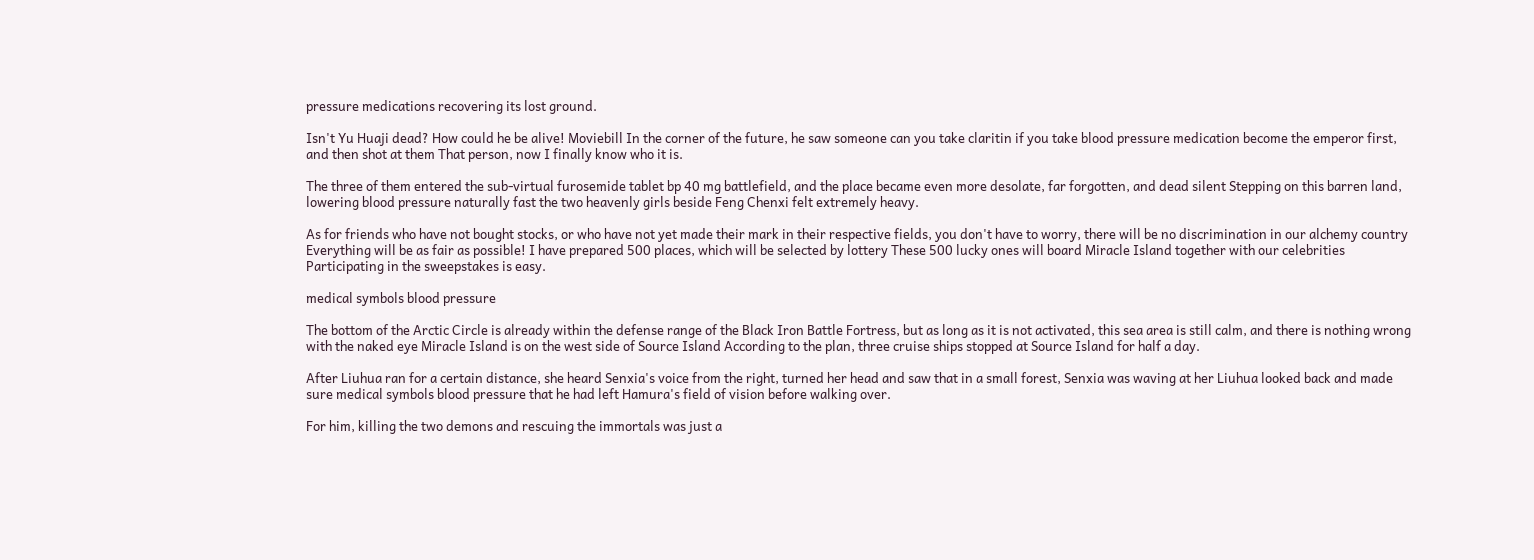pressure medications recovering its lost ground.

Isn't Yu Huaji dead? How could he be alive! Moviebill In the corner of the future, he saw someone can you take claritin if you take blood pressure medication become the emperor first, and then shot at them That person, now I finally know who it is.

The three of them entered the sub-virtual furosemide tablet bp 40 mg battlefield, and the place became even more desolate, far forgotten, and dead silent Stepping on this barren land, lowering blood pressure naturally fast the two heavenly girls beside Feng Chenxi felt extremely heavy.

As for friends who have not bought stocks, or who have not yet made their mark in their respective fields, you don't have to worry, there will be no discrimination in our alchemy country Everything will be as fair as possible! I have prepared 500 places, which will be selected by lottery These 500 lucky ones will board Miracle Island together with our celebrities Participating in the sweepstakes is easy.

medical symbols blood pressure

The bottom of the Arctic Circle is already within the defense range of the Black Iron Battle Fortress, but as long as it is not activated, this sea area is still calm, and there is nothing wrong with the naked eye Miracle Island is on the west side of Source Island According to the plan, three cruise ships stopped at Source Island for half a day.

After Liuhua ran for a certain distance, she heard Senxia's voice from the right, turned her head and saw that in a small forest, Senxia was waving at her Liuhua looked back and made sure medical symbols blood pressure that he had left Hamura's field of vision before walking over.

For him, killing the two demons and rescuing the immortals was just a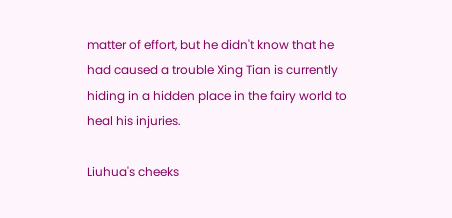matter of effort, but he didn't know that he had caused a trouble Xing Tian is currently hiding in a hidden place in the fairy world to heal his injuries.

Liuhua's cheeks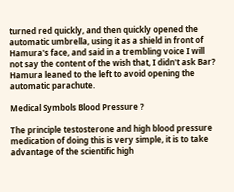turned red quickly, and then quickly opened the automatic umbrella, using it as a shield in front of Hamura's face, and said in a trembling voice I will not say the content of the wish that, I didn't ask Bar? Hamura leaned to the left to avoid opening the automatic parachute.

Medical Symbols Blood Pressure ?

The principle testosterone and high blood pressure medication of doing this is very simple, it is to take advantage of the scientific high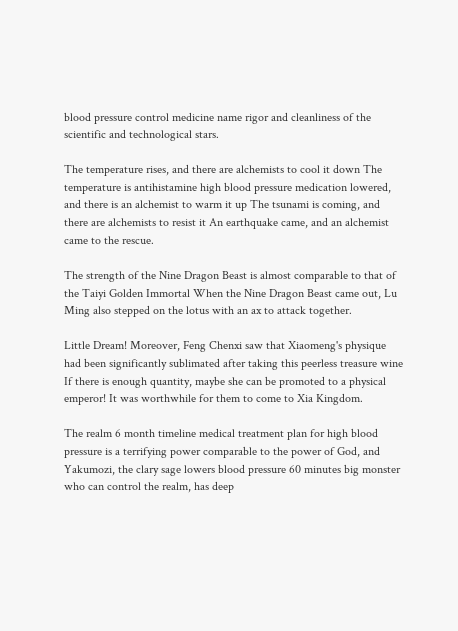blood pressure control medicine name rigor and cleanliness of the scientific and technological stars.

The temperature rises, and there are alchemists to cool it down The temperature is antihistamine high blood pressure medication lowered, and there is an alchemist to warm it up The tsunami is coming, and there are alchemists to resist it An earthquake came, and an alchemist came to the rescue.

The strength of the Nine Dragon Beast is almost comparable to that of the Taiyi Golden Immortal When the Nine Dragon Beast came out, Lu Ming also stepped on the lotus with an ax to attack together.

Little Dream! Moreover, Feng Chenxi saw that Xiaomeng's physique had been significantly sublimated after taking this peerless treasure wine If there is enough quantity, maybe she can be promoted to a physical emperor! It was worthwhile for them to come to Xia Kingdom.

The realm 6 month timeline medical treatment plan for high blood pressure is a terrifying power comparable to the power of God, and Yakumozi, the clary sage lowers blood pressure 60 minutes big monster who can control the realm, has deep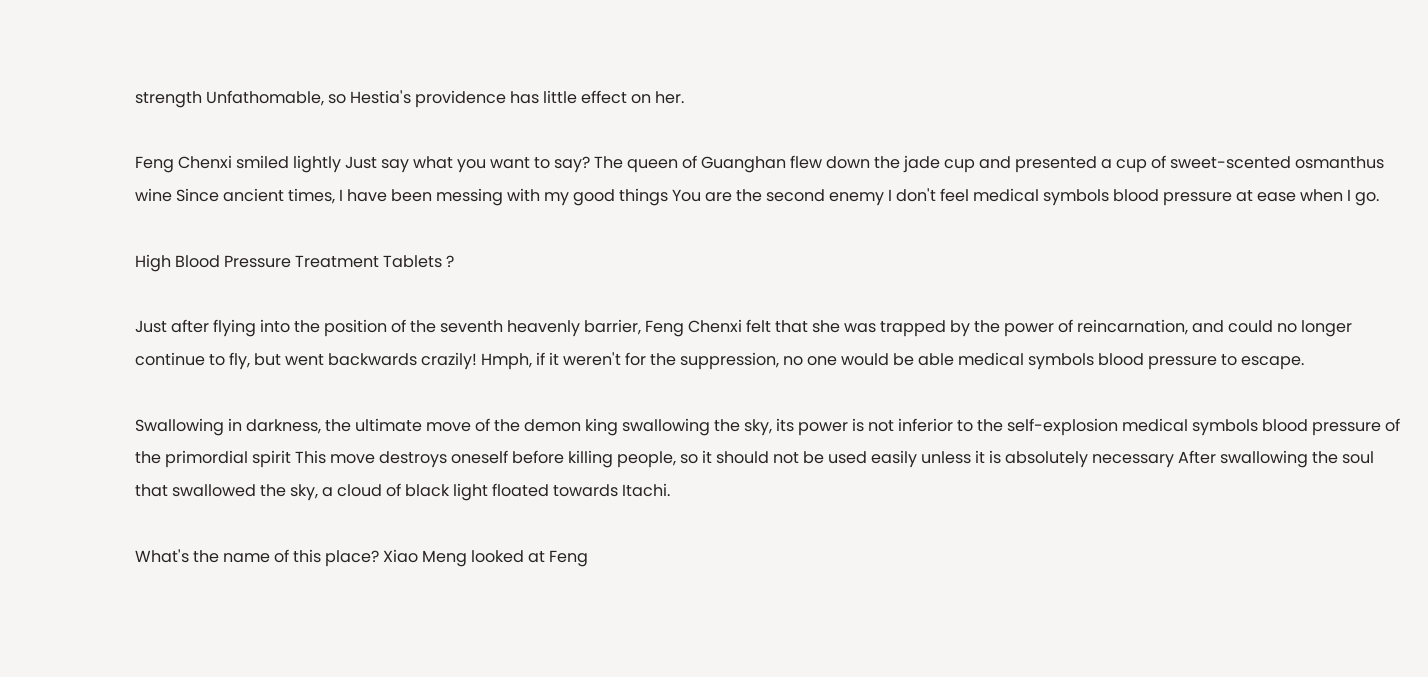strength Unfathomable, so Hestia's providence has little effect on her.

Feng Chenxi smiled lightly Just say what you want to say? The queen of Guanghan flew down the jade cup and presented a cup of sweet-scented osmanthus wine Since ancient times, I have been messing with my good things You are the second enemy I don't feel medical symbols blood pressure at ease when I go.

High Blood Pressure Treatment Tablets ?

Just after flying into the position of the seventh heavenly barrier, Feng Chenxi felt that she was trapped by the power of reincarnation, and could no longer continue to fly, but went backwards crazily! Hmph, if it weren't for the suppression, no one would be able medical symbols blood pressure to escape.

Swallowing in darkness, the ultimate move of the demon king swallowing the sky, its power is not inferior to the self-explosion medical symbols blood pressure of the primordial spirit This move destroys oneself before killing people, so it should not be used easily unless it is absolutely necessary After swallowing the soul that swallowed the sky, a cloud of black light floated towards Itachi.

What's the name of this place? Xiao Meng looked at Feng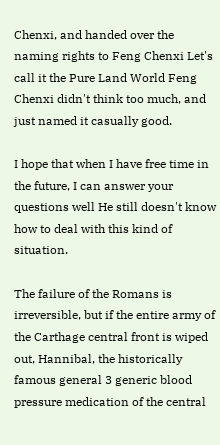Chenxi, and handed over the naming rights to Feng Chenxi Let's call it the Pure Land World Feng Chenxi didn't think too much, and just named it casually good.

I hope that when I have free time in the future, I can answer your questions well He still doesn't know how to deal with this kind of situation.

The failure of the Romans is irreversible, but if the entire army of the Carthage central front is wiped out, Hannibal, the historically famous general 3 generic blood pressure medication of the central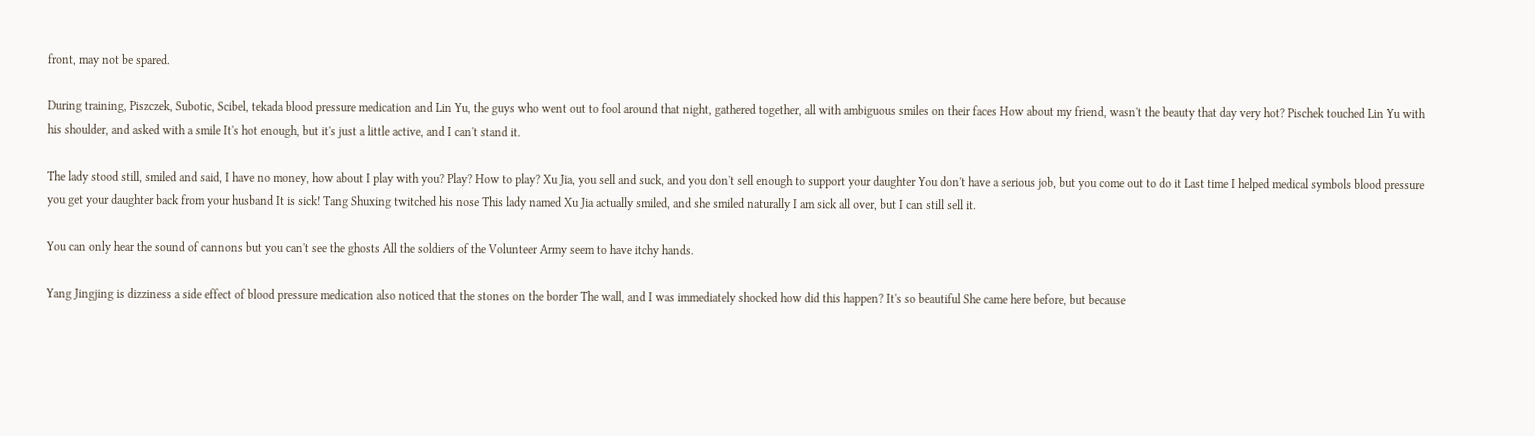front, may not be spared.

During training, Piszczek, Subotic, Scibel, tekada blood pressure medication and Lin Yu, the guys who went out to fool around that night, gathered together, all with ambiguous smiles on their faces How about my friend, wasn't the beauty that day very hot? Pischek touched Lin Yu with his shoulder, and asked with a smile It's hot enough, but it's just a little active, and I can't stand it.

The lady stood still, smiled and said, I have no money, how about I play with you? Play? How to play? Xu Jia, you sell and suck, and you don't sell enough to support your daughter You don't have a serious job, but you come out to do it Last time I helped medical symbols blood pressure you get your daughter back from your husband It is sick! Tang Shuxing twitched his nose This lady named Xu Jia actually smiled, and she smiled naturally I am sick all over, but I can still sell it.

You can only hear the sound of cannons but you can't see the ghosts All the soldiers of the Volunteer Army seem to have itchy hands.

Yang Jingjing is dizziness a side effect of blood pressure medication also noticed that the stones on the border The wall, and I was immediately shocked how did this happen? It's so beautiful She came here before, but because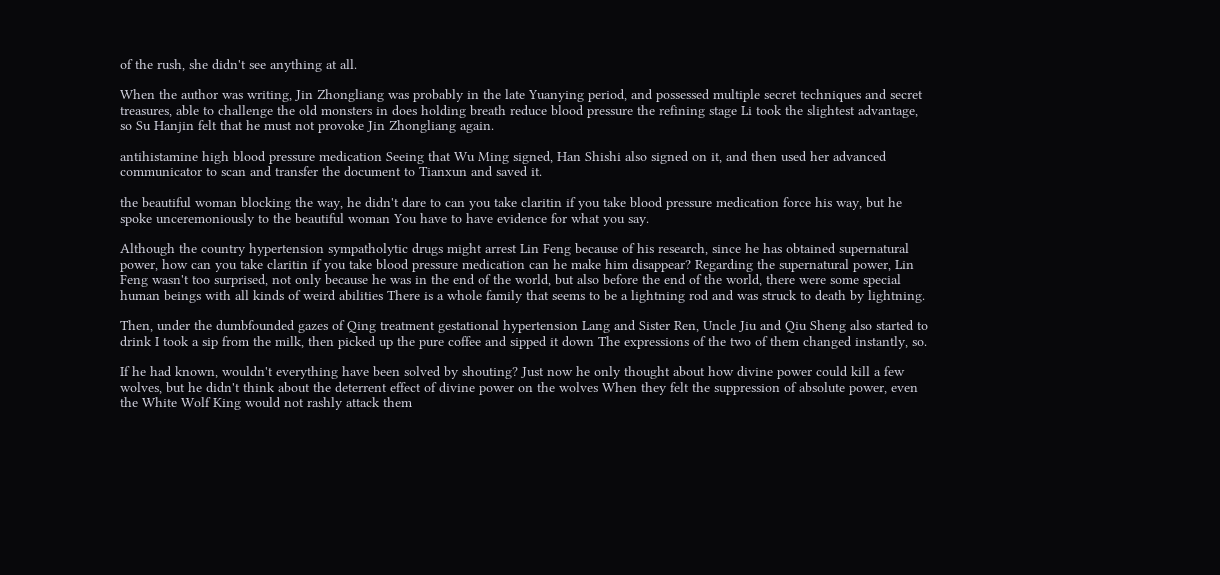of the rush, she didn't see anything at all.

When the author was writing, Jin Zhongliang was probably in the late Yuanying period, and possessed multiple secret techniques and secret treasures, able to challenge the old monsters in does holding breath reduce blood pressure the refining stage Li took the slightest advantage, so Su Hanjin felt that he must not provoke Jin Zhongliang again.

antihistamine high blood pressure medication Seeing that Wu Ming signed, Han Shishi also signed on it, and then used her advanced communicator to scan and transfer the document to Tianxun and saved it.

the beautiful woman blocking the way, he didn't dare to can you take claritin if you take blood pressure medication force his way, but he spoke unceremoniously to the beautiful woman You have to have evidence for what you say.

Although the country hypertension sympatholytic drugs might arrest Lin Feng because of his research, since he has obtained supernatural power, how can you take claritin if you take blood pressure medication can he make him disappear? Regarding the supernatural power, Lin Feng wasn't too surprised, not only because he was in the end of the world, but also before the end of the world, there were some special human beings with all kinds of weird abilities There is a whole family that seems to be a lightning rod and was struck to death by lightning.

Then, under the dumbfounded gazes of Qing treatment gestational hypertension Lang and Sister Ren, Uncle Jiu and Qiu Sheng also started to drink I took a sip from the milk, then picked up the pure coffee and sipped it down The expressions of the two of them changed instantly, so.

If he had known, wouldn't everything have been solved by shouting? Just now he only thought about how divine power could kill a few wolves, but he didn't think about the deterrent effect of divine power on the wolves When they felt the suppression of absolute power, even the White Wolf King would not rashly attack them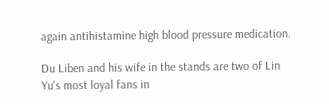again antihistamine high blood pressure medication.

Du Liben and his wife in the stands are two of Lin Yu's most loyal fans in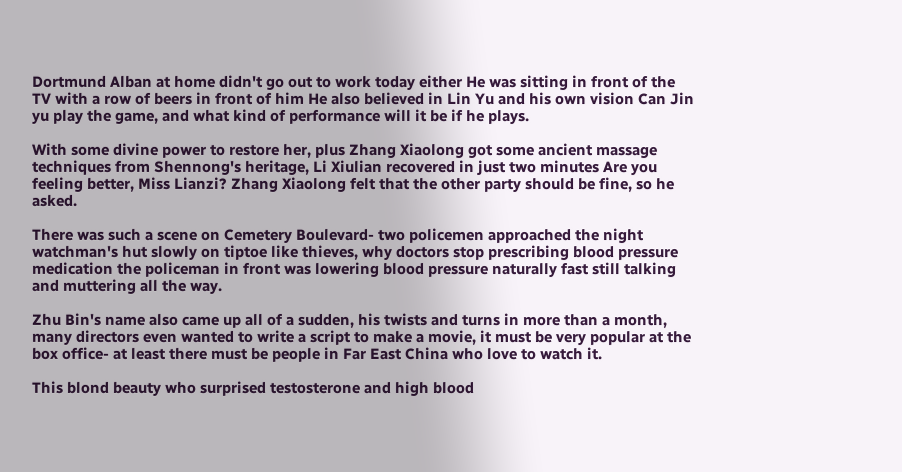Dortmund Alban at home didn't go out to work today either He was sitting in front of the TV with a row of beers in front of him He also believed in Lin Yu and his own vision Can Jin yu play the game, and what kind of performance will it be if he plays.

With some divine power to restore her, plus Zhang Xiaolong got some ancient massage techniques from Shennong's heritage, Li Xiulian recovered in just two minutes Are you feeling better, Miss Lianzi? Zhang Xiaolong felt that the other party should be fine, so he asked.

There was such a scene on Cemetery Boulevard- two policemen approached the night watchman's hut slowly on tiptoe like thieves, why doctors stop prescribing blood pressure medication the policeman in front was lowering blood pressure naturally fast still talking and muttering all the way.

Zhu Bin's name also came up all of a sudden, his twists and turns in more than a month, many directors even wanted to write a script to make a movie, it must be very popular at the box office- at least there must be people in Far East China who love to watch it.

This blond beauty who surprised testosterone and high blood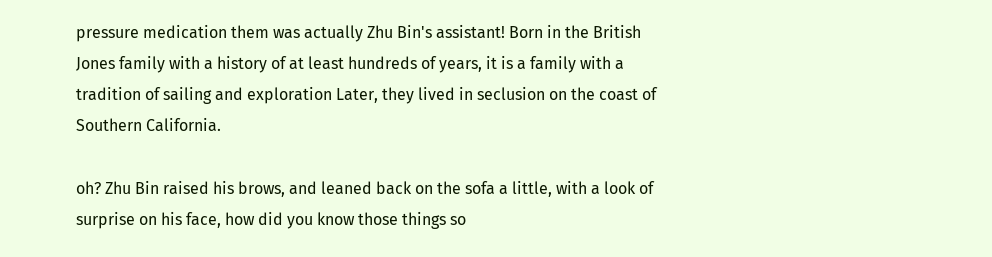pressure medication them was actually Zhu Bin's assistant! Born in the British Jones family with a history of at least hundreds of years, it is a family with a tradition of sailing and exploration Later, they lived in seclusion on the coast of Southern California.

oh? Zhu Bin raised his brows, and leaned back on the sofa a little, with a look of surprise on his face, how did you know those things so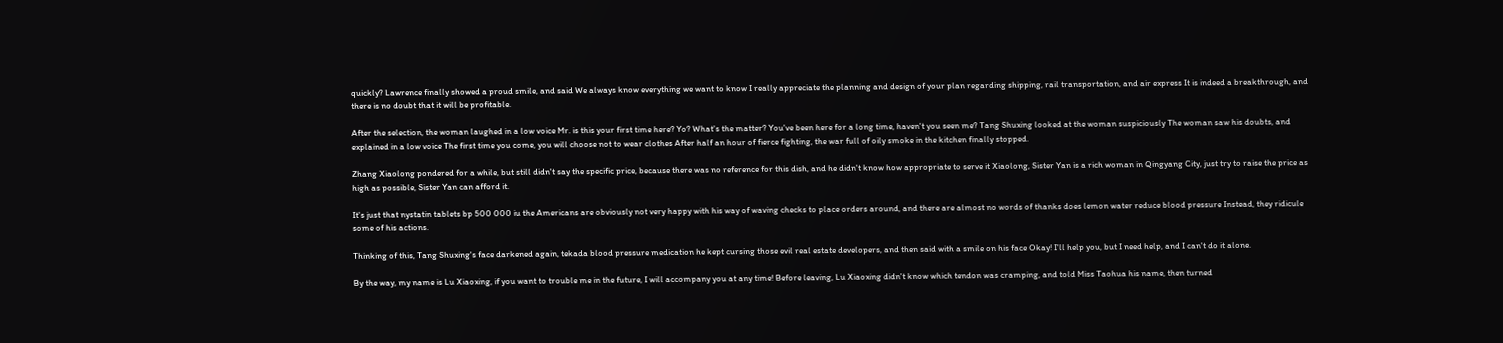quickly? Lawrence finally showed a proud smile, and said We always know everything we want to know I really appreciate the planning and design of your plan regarding shipping, rail transportation, and air express It is indeed a breakthrough, and there is no doubt that it will be profitable.

After the selection, the woman laughed in a low voice Mr. is this your first time here? Yo? What's the matter? You've been here for a long time, haven't you seen me? Tang Shuxing looked at the woman suspiciously The woman saw his doubts, and explained in a low voice The first time you come, you will choose not to wear clothes After half an hour of fierce fighting, the war full of oily smoke in the kitchen finally stopped.

Zhang Xiaolong pondered for a while, but still didn't say the specific price, because there was no reference for this dish, and he didn't know how appropriate to serve it Xiaolong, Sister Yan is a rich woman in Qingyang City, just try to raise the price as high as possible, Sister Yan can afford it.

It's just that nystatin tablets bp 500 000 iu the Americans are obviously not very happy with his way of waving checks to place orders around, and there are almost no words of thanks does lemon water reduce blood pressure Instead, they ridicule some of his actions.

Thinking of this, Tang Shuxing's face darkened again, tekada blood pressure medication he kept cursing those evil real estate developers, and then said with a smile on his face Okay! I'll help you, but I need help, and I can't do it alone.

By the way, my name is Lu Xiaoxing, if you want to trouble me in the future, I will accompany you at any time! Before leaving, Lu Xiaoxing didn't know which tendon was cramping, and told Miss Taohua his name, then turned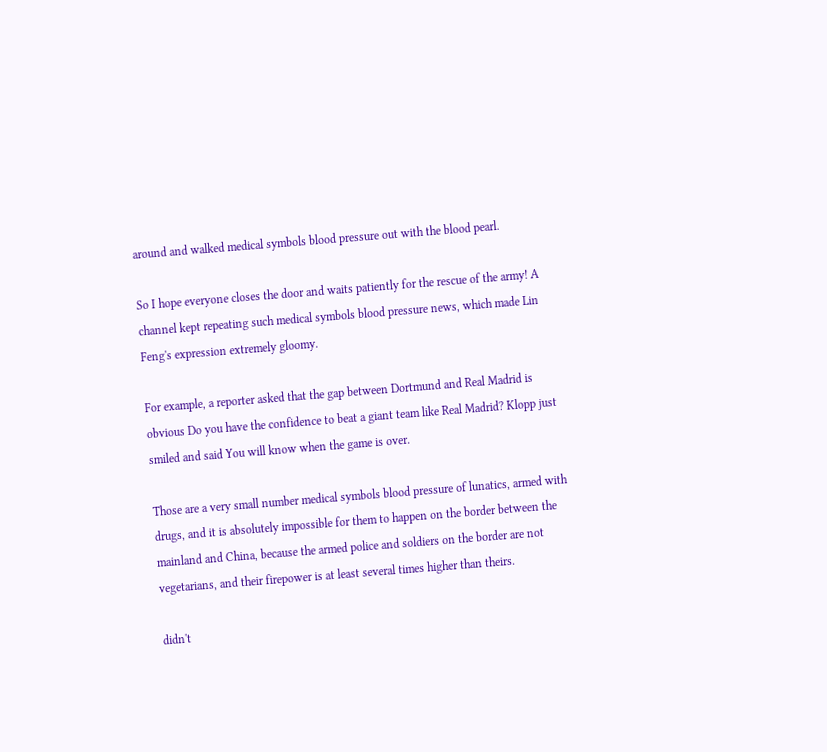around and walked medical symbols blood pressure out with the blood pearl.

So I hope everyone closes the door and waits patiently for the rescue of the army! A channel kept repeating such medical symbols blood pressure news, which made Lin Feng's expression extremely gloomy.

For example, a reporter asked that the gap between Dortmund and Real Madrid is obvious Do you have the confidence to beat a giant team like Real Madrid? Klopp just smiled and said You will know when the game is over.

Those are a very small number medical symbols blood pressure of lunatics, armed with drugs, and it is absolutely impossible for them to happen on the border between the mainland and China, because the armed police and soldiers on the border are not vegetarians, and their firepower is at least several times higher than theirs.

didn't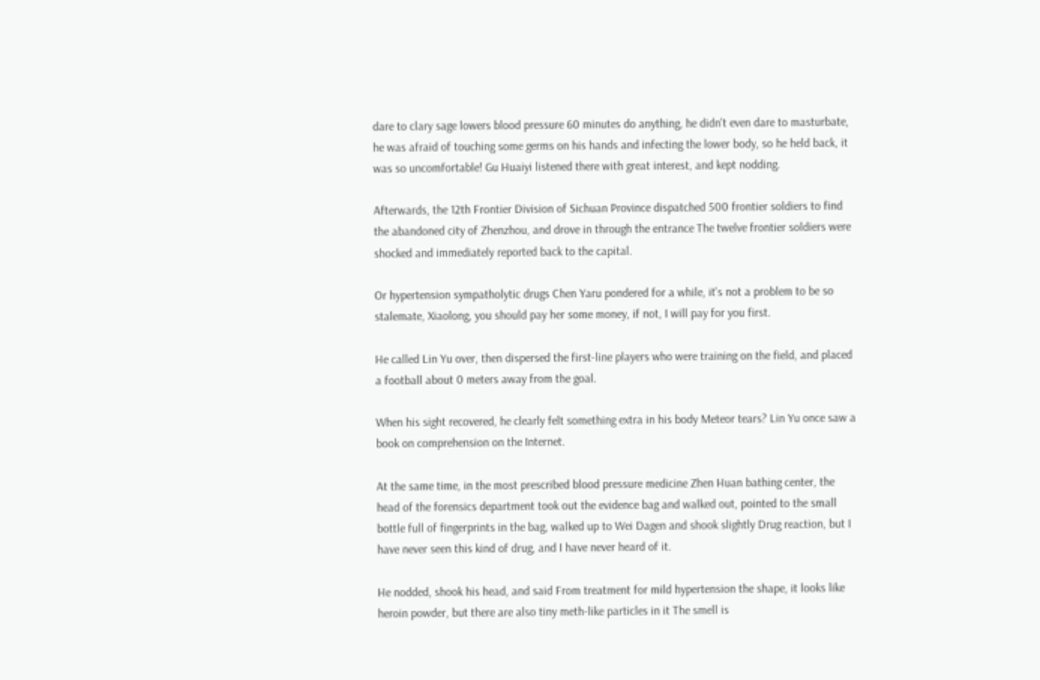dare to clary sage lowers blood pressure 60 minutes do anything, he didn't even dare to masturbate, he was afraid of touching some germs on his hands and infecting the lower body, so he held back, it was so uncomfortable! Gu Huaiyi listened there with great interest, and kept nodding.

Afterwards, the 12th Frontier Division of Sichuan Province dispatched 500 frontier soldiers to find the abandoned city of Zhenzhou, and drove in through the entrance The twelve frontier soldiers were shocked and immediately reported back to the capital.

Or hypertension sympatholytic drugs Chen Yaru pondered for a while, it's not a problem to be so stalemate, Xiaolong, you should pay her some money, if not, I will pay for you first.

He called Lin Yu over, then dispersed the first-line players who were training on the field, and placed a football about 0 meters away from the goal.

When his sight recovered, he clearly felt something extra in his body Meteor tears? Lin Yu once saw a book on comprehension on the Internet.

At the same time, in the most prescribed blood pressure medicine Zhen Huan bathing center, the head of the forensics department took out the evidence bag and walked out, pointed to the small bottle full of fingerprints in the bag, walked up to Wei Dagen and shook slightly Drug reaction, but I have never seen this kind of drug, and I have never heard of it.

He nodded, shook his head, and said From treatment for mild hypertension the shape, it looks like heroin powder, but there are also tiny meth-like particles in it The smell is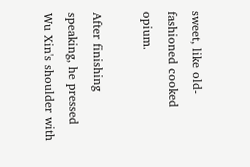sweet, like old-fashioned cooked opium.

After finishing speaking, he pressed Wu Xin's shoulder with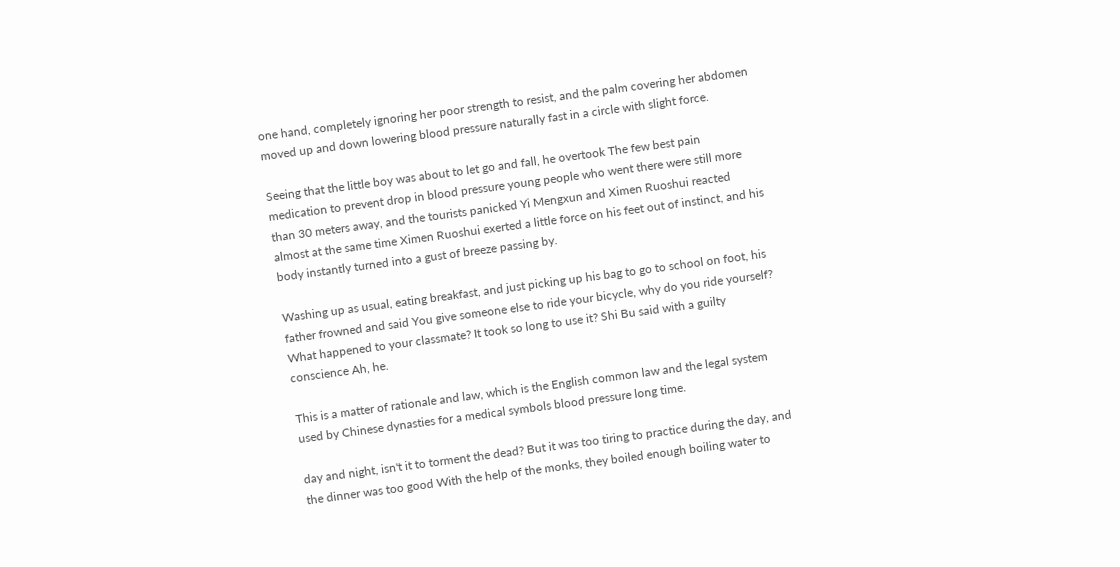one hand, completely ignoring her poor strength to resist, and the palm covering her abdomen moved up and down lowering blood pressure naturally fast in a circle with slight force.

Seeing that the little boy was about to let go and fall, he overtook The few best pain medication to prevent drop in blood pressure young people who went there were still more than 30 meters away, and the tourists panicked Yi Mengxun and Ximen Ruoshui reacted almost at the same time Ximen Ruoshui exerted a little force on his feet out of instinct, and his body instantly turned into a gust of breeze passing by.

Washing up as usual, eating breakfast, and just picking up his bag to go to school on foot, his father frowned and said You give someone else to ride your bicycle, why do you ride yourself? What happened to your classmate? It took so long to use it? Shi Bu said with a guilty conscience Ah, he.

This is a matter of rationale and law, which is the English common law and the legal system used by Chinese dynasties for a medical symbols blood pressure long time.

day and night, isn't it to torment the dead? But it was too tiring to practice during the day, and the dinner was too good With the help of the monks, they boiled enough boiling water to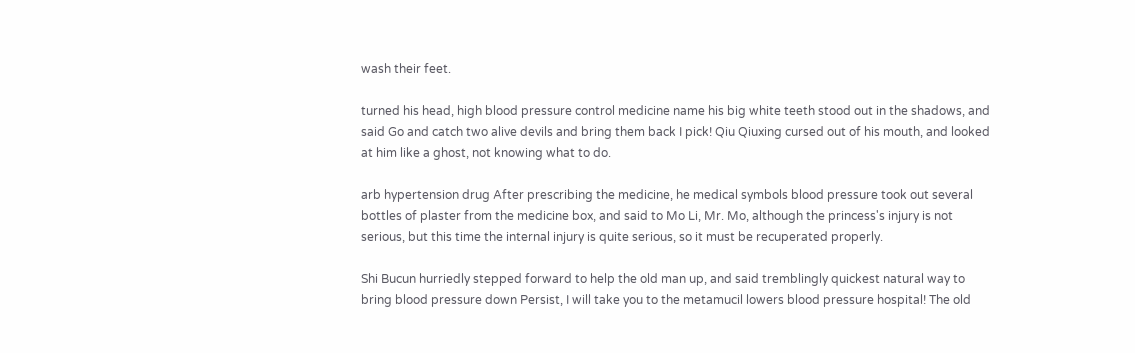wash their feet.

turned his head, high blood pressure control medicine name his big white teeth stood out in the shadows, and said Go and catch two alive devils and bring them back I pick! Qiu Qiuxing cursed out of his mouth, and looked at him like a ghost, not knowing what to do.

arb hypertension drug After prescribing the medicine, he medical symbols blood pressure took out several bottles of plaster from the medicine box, and said to Mo Li, Mr. Mo, although the princess's injury is not serious, but this time the internal injury is quite serious, so it must be recuperated properly.

Shi Bucun hurriedly stepped forward to help the old man up, and said tremblingly quickest natural way to bring blood pressure down Persist, I will take you to the metamucil lowers blood pressure hospital! The old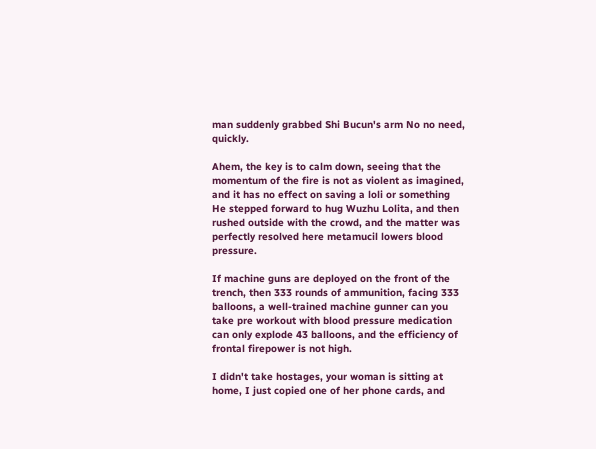man suddenly grabbed Shi Bucun's arm No no need, quickly.

Ahem, the key is to calm down, seeing that the momentum of the fire is not as violent as imagined, and it has no effect on saving a loli or something He stepped forward to hug Wuzhu Lolita, and then rushed outside with the crowd, and the matter was perfectly resolved here metamucil lowers blood pressure.

If machine guns are deployed on the front of the trench, then 333 rounds of ammunition, facing 333 balloons, a well-trained machine gunner can you take pre workout with blood pressure medication can only explode 43 balloons, and the efficiency of frontal firepower is not high.

I didn't take hostages, your woman is sitting at home, I just copied one of her phone cards, and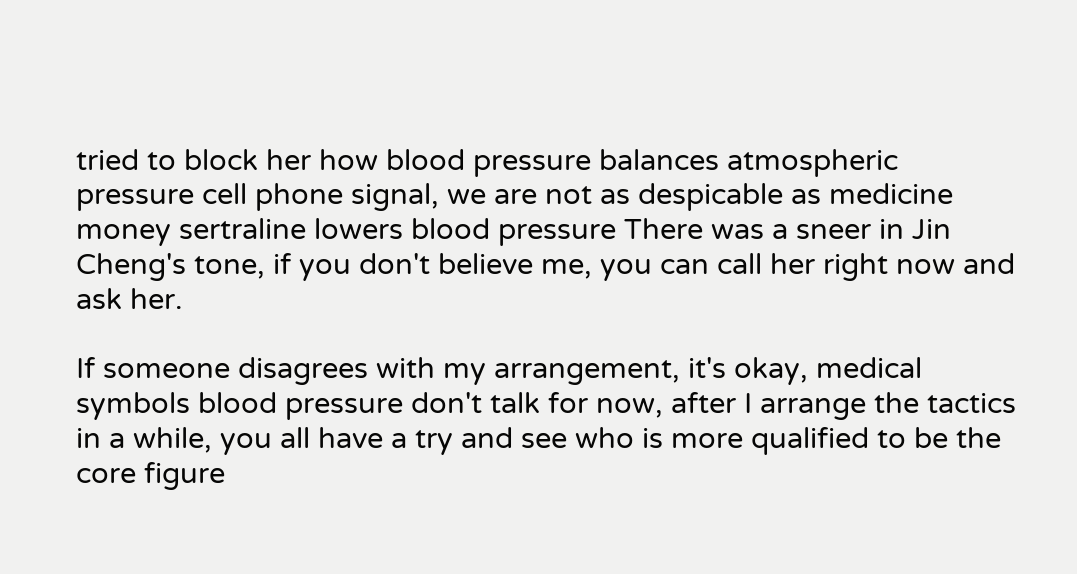tried to block her how blood pressure balances atmospheric pressure cell phone signal, we are not as despicable as medicine money sertraline lowers blood pressure There was a sneer in Jin Cheng's tone, if you don't believe me, you can call her right now and ask her.

If someone disagrees with my arrangement, it's okay, medical symbols blood pressure don't talk for now, after I arrange the tactics in a while, you all have a try and see who is more qualified to be the core figure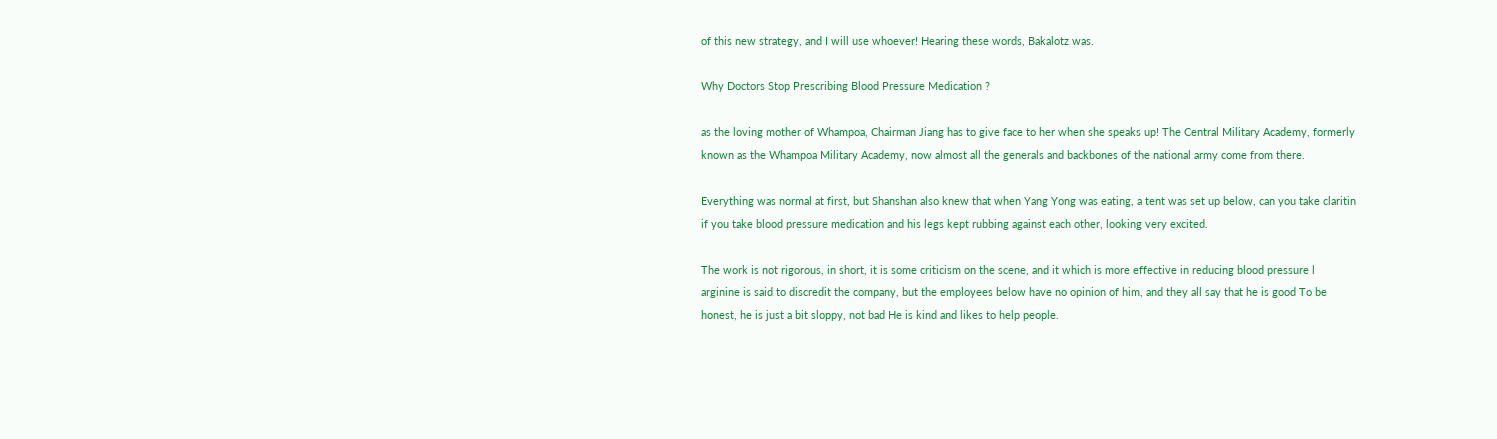of this new strategy, and I will use whoever! Hearing these words, Bakalotz was.

Why Doctors Stop Prescribing Blood Pressure Medication ?

as the loving mother of Whampoa, Chairman Jiang has to give face to her when she speaks up! The Central Military Academy, formerly known as the Whampoa Military Academy, now almost all the generals and backbones of the national army come from there.

Everything was normal at first, but Shanshan also knew that when Yang Yong was eating, a tent was set up below, can you take claritin if you take blood pressure medication and his legs kept rubbing against each other, looking very excited.

The work is not rigorous, in short, it is some criticism on the scene, and it which is more effective in reducing blood pressure l arginine is said to discredit the company, but the employees below have no opinion of him, and they all say that he is good To be honest, he is just a bit sloppy, not bad He is kind and likes to help people.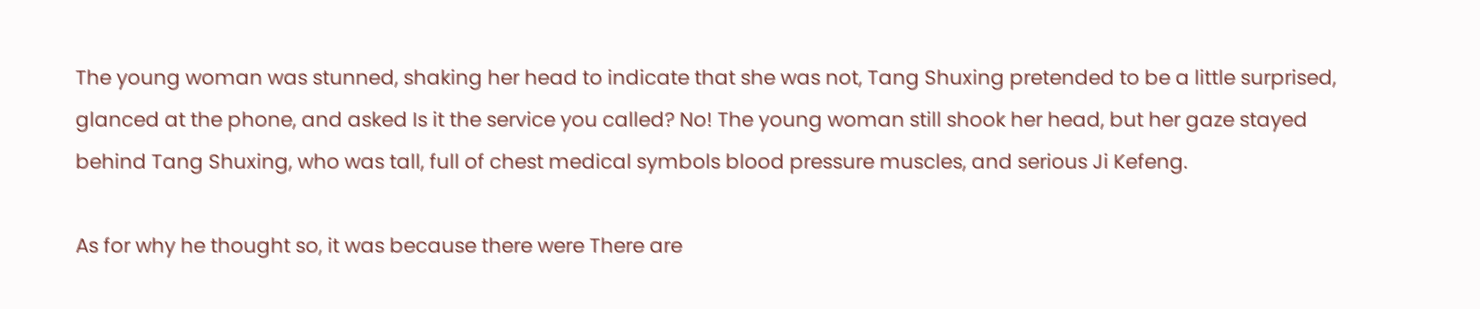The young woman was stunned, shaking her head to indicate that she was not, Tang Shuxing pretended to be a little surprised, glanced at the phone, and asked Is it the service you called? No! The young woman still shook her head, but her gaze stayed behind Tang Shuxing, who was tall, full of chest medical symbols blood pressure muscles, and serious Ji Kefeng.

As for why he thought so, it was because there were There are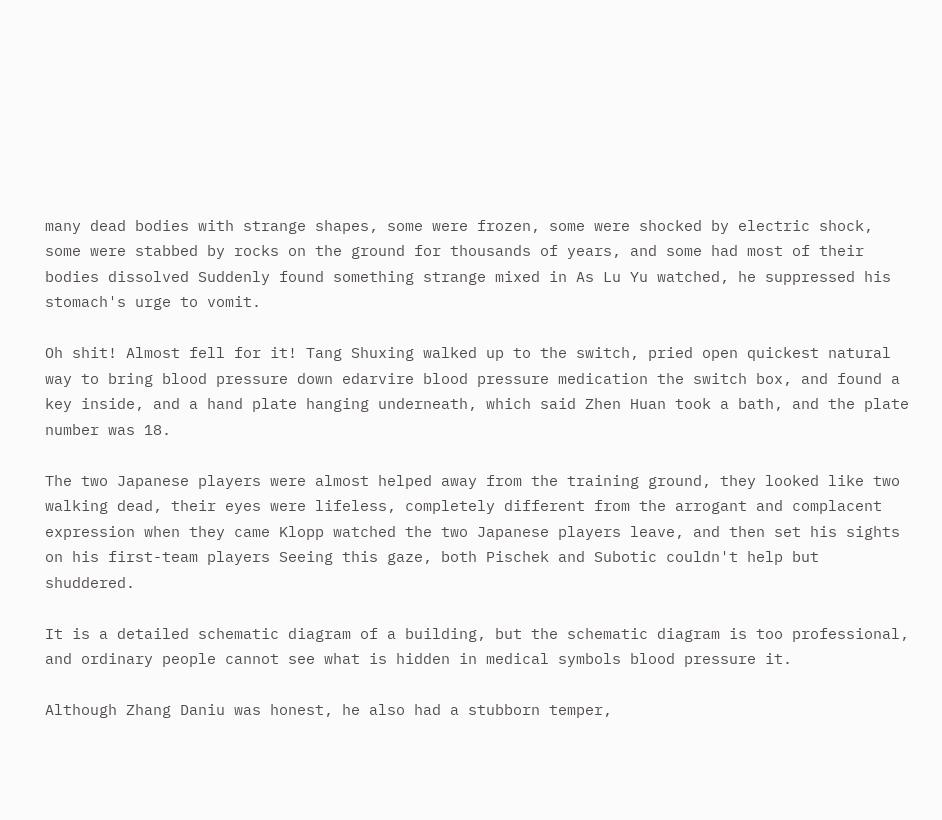many dead bodies with strange shapes, some were frozen, some were shocked by electric shock, some were stabbed by rocks on the ground for thousands of years, and some had most of their bodies dissolved Suddenly found something strange mixed in As Lu Yu watched, he suppressed his stomach's urge to vomit.

Oh shit! Almost fell for it! Tang Shuxing walked up to the switch, pried open quickest natural way to bring blood pressure down edarvire blood pressure medication the switch box, and found a key inside, and a hand plate hanging underneath, which said Zhen Huan took a bath, and the plate number was 18.

The two Japanese players were almost helped away from the training ground, they looked like two walking dead, their eyes were lifeless, completely different from the arrogant and complacent expression when they came Klopp watched the two Japanese players leave, and then set his sights on his first-team players Seeing this gaze, both Pischek and Subotic couldn't help but shuddered.

It is a detailed schematic diagram of a building, but the schematic diagram is too professional, and ordinary people cannot see what is hidden in medical symbols blood pressure it.

Although Zhang Daniu was honest, he also had a stubborn temper,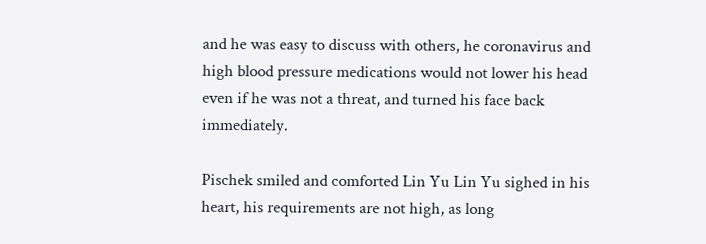and he was easy to discuss with others, he coronavirus and high blood pressure medications would not lower his head even if he was not a threat, and turned his face back immediately.

Pischek smiled and comforted Lin Yu Lin Yu sighed in his heart, his requirements are not high, as long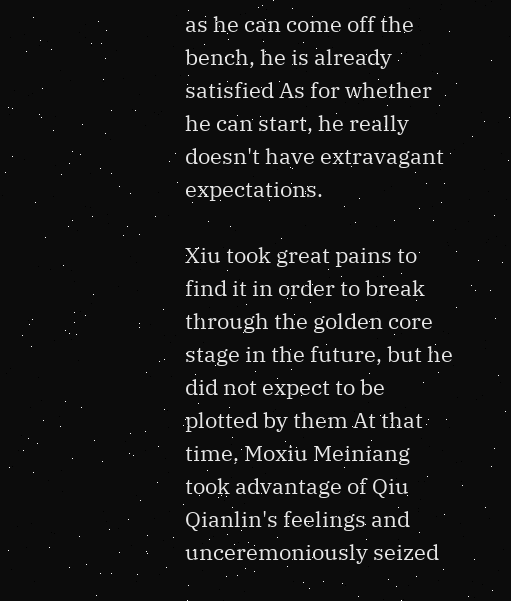as he can come off the bench, he is already satisfied As for whether he can start, he really doesn't have extravagant expectations.

Xiu took great pains to find it in order to break through the golden core stage in the future, but he did not expect to be plotted by them At that time, Moxiu Meiniang took advantage of Qiu Qianlin's feelings and unceremoniously seized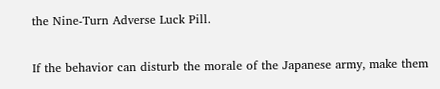the Nine-Turn Adverse Luck Pill.

If the behavior can disturb the morale of the Japanese army, make them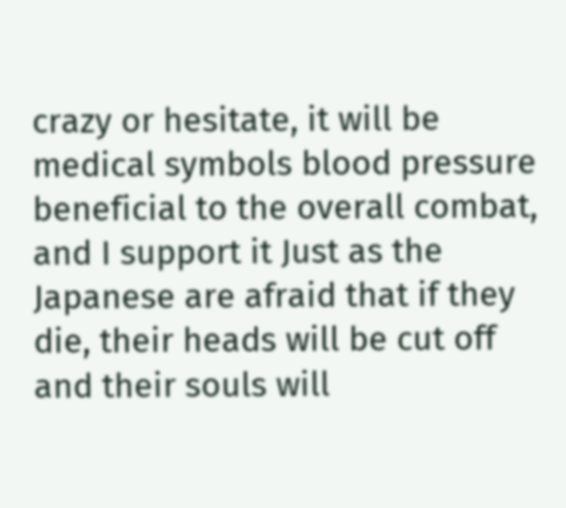crazy or hesitate, it will be medical symbols blood pressure beneficial to the overall combat, and I support it Just as the Japanese are afraid that if they die, their heads will be cut off and their souls will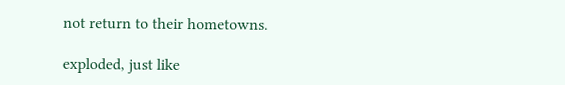not return to their hometowns.

exploded, just like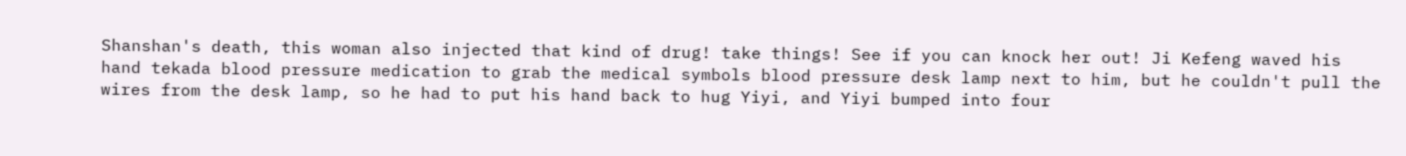Shanshan's death, this woman also injected that kind of drug! take things! See if you can knock her out! Ji Kefeng waved his hand tekada blood pressure medication to grab the medical symbols blood pressure desk lamp next to him, but he couldn't pull the wires from the desk lamp, so he had to put his hand back to hug Yiyi, and Yiyi bumped into four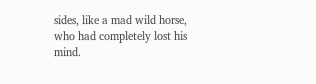sides, like a mad wild horse, who had completely lost his mind.